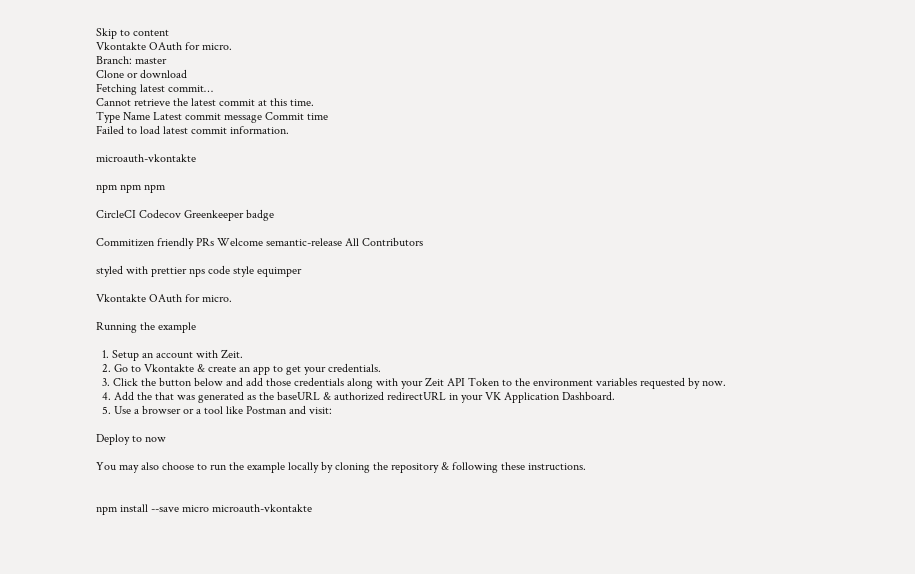Skip to content
Vkontakte OAuth for micro.
Branch: master
Clone or download
Fetching latest commit…
Cannot retrieve the latest commit at this time.
Type Name Latest commit message Commit time
Failed to load latest commit information.

microauth-vkontakte

npm npm npm

CircleCI Codecov Greenkeeper badge

Commitizen friendly PRs Welcome semantic-release All Contributors

styled with prettier nps code style equimper

Vkontakte OAuth for micro.

Running the example

  1. Setup an account with Zeit.
  2. Go to Vkontakte & create an app to get your credentials.
  3. Click the button below and add those credentials along with your Zeit API Token to the environment variables requested by now.
  4. Add the that was generated as the baseURL & authorized redirectURL in your VK Application Dashboard.
  5. Use a browser or a tool like Postman and visit:

Deploy to now

You may also choose to run the example locally by cloning the repository & following these instructions.


npm install --save micro microauth-vkontakte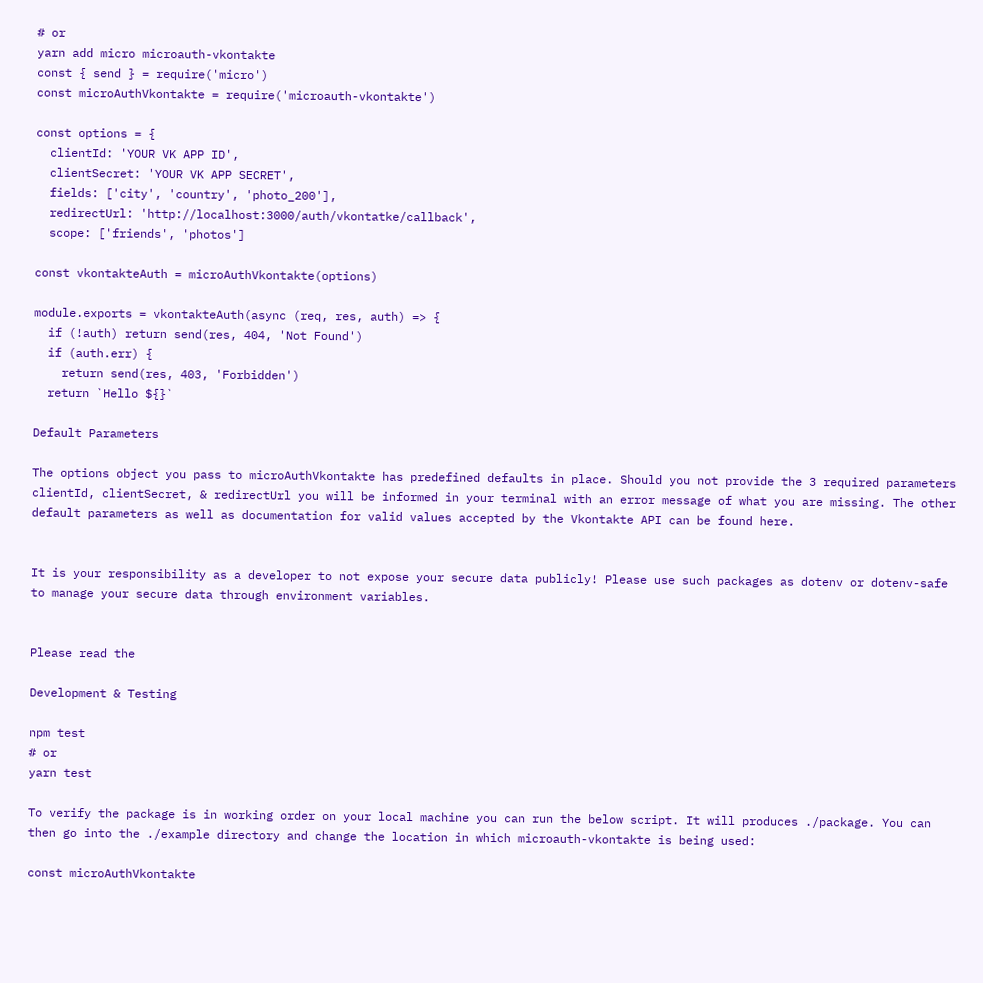# or
yarn add micro microauth-vkontakte
const { send } = require('micro')
const microAuthVkontakte = require('microauth-vkontakte')

const options = {
  clientId: 'YOUR VK APP ID',
  clientSecret: 'YOUR VK APP SECRET',
  fields: ['city', 'country', 'photo_200'],
  redirectUrl: 'http://localhost:3000/auth/vkontatke/callback',
  scope: ['friends', 'photos']

const vkontakteAuth = microAuthVkontakte(options)

module.exports = vkontakteAuth(async (req, res, auth) => {
  if (!auth) return send(res, 404, 'Not Found')
  if (auth.err) {
    return send(res, 403, 'Forbidden')
  return `Hello ${}`

Default Parameters

The options object you pass to microAuthVkontakte has predefined defaults in place. Should you not provide the 3 required parameters clientId, clientSecret, & redirectUrl you will be informed in your terminal with an error message of what you are missing. The other default parameters as well as documentation for valid values accepted by the Vkontakte API can be found here.


It is your responsibility as a developer to not expose your secure data publicly! Please use such packages as dotenv or dotenv-safe to manage your secure data through environment variables.


Please read the

Development & Testing

npm test
# or
yarn test

To verify the package is in working order on your local machine you can run the below script. It will produces ./package. You can then go into the ./example directory and change the location in which microauth-vkontakte is being used:

const microAuthVkontakte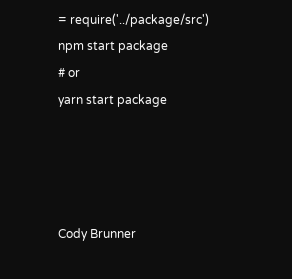= require('../package/src')
npm start package
# or
yarn start package




Cody Brunner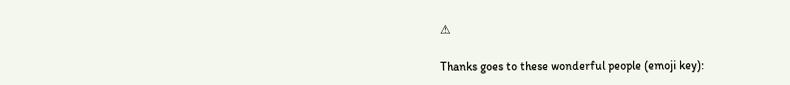⚠

Thanks goes to these wonderful people (emoji key):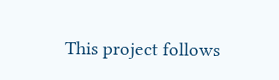This project follows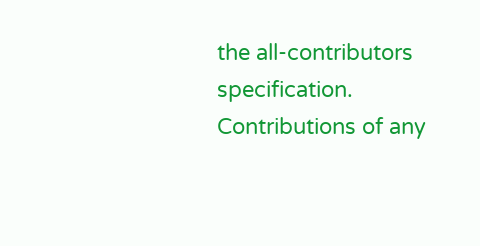the all-contributors specification. Contributions of any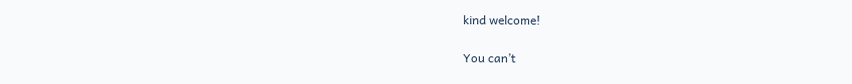kind welcome!

You can’t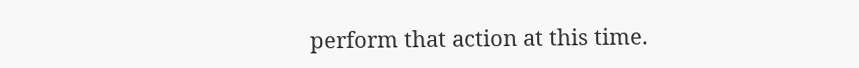perform that action at this time.